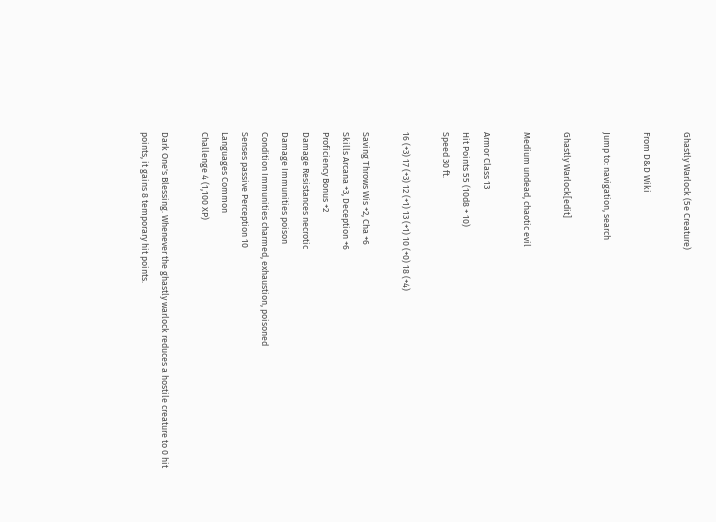Ghastly Warlock (5e Creature)

From D&D Wiki

Jump to: navigation, search

Ghastly Warlock[edit]

Medium undead, chaotic evil

Armor Class 13
Hit Points 55 (10d8 + 10)
Speed 30 ft.

16 (+3) 17 (+3) 12 (+1) 13 (+1) 10 (+0) 18 (+4)

Saving Throws Wis +2, Cha +6
Skills Arcana +3, Deception +6
Proficiency Bonus +2
Damage Resistances necrotic
Damage Immunities poison
Condition Immunities charmed, exhaustion, poisoned
Senses passive Perception 10
Languages Common
Challenge 4 (1,100 XP)

Dark One's Blessing. Whenever the ghastly warlock reduces a hostile creature to 0 hit points, it gains 8 temporary hit points.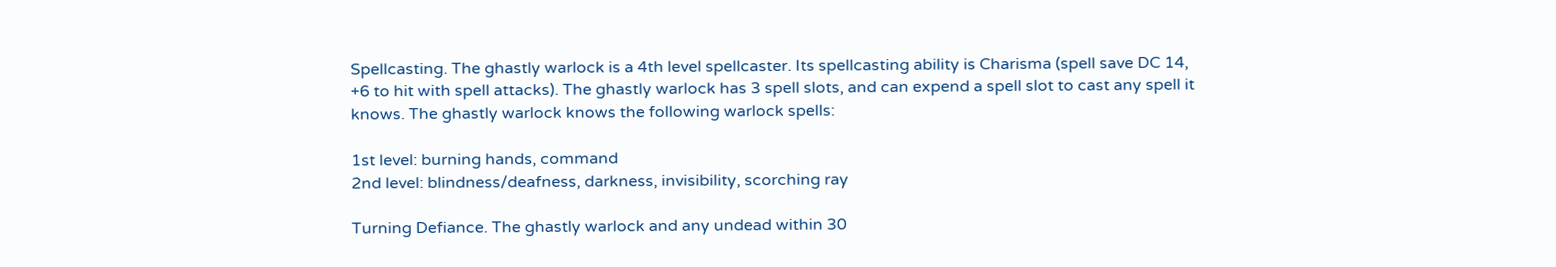Spellcasting. The ghastly warlock is a 4th level spellcaster. Its spellcasting ability is Charisma (spell save DC 14, +6 to hit with spell attacks). The ghastly warlock has 3 spell slots, and can expend a spell slot to cast any spell it knows. The ghastly warlock knows the following warlock spells:

1st level: burning hands, command
2nd level: blindness/deafness, darkness, invisibility, scorching ray

Turning Defiance. The ghastly warlock and any undead within 30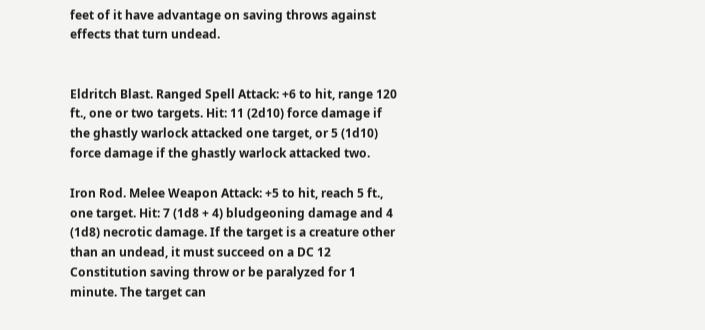feet of it have advantage on saving throws against effects that turn undead.


Eldritch Blast. Ranged Spell Attack: +6 to hit, range 120 ft., one or two targets. Hit: 11 (2d10) force damage if the ghastly warlock attacked one target, or 5 (1d10) force damage if the ghastly warlock attacked two.

Iron Rod. Melee Weapon Attack: +5 to hit, reach 5 ft., one target. Hit: 7 (1d8 + 4) bludgeoning damage and 4 (1d8) necrotic damage. If the target is a creature other than an undead, it must succeed on a DC 12 Constitution saving throw or be paralyzed for 1 minute. The target can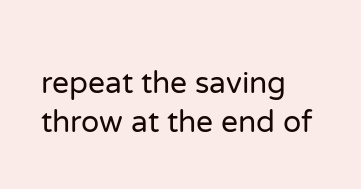repeat the saving throw at the end of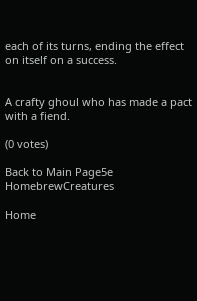each of its turns, ending the effect on itself on a success.


A crafty ghoul who has made a pact with a fiend.

(0 votes)

Back to Main Page5e HomebrewCreatures

Home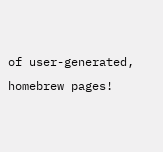of user-generated,
homebrew pages!